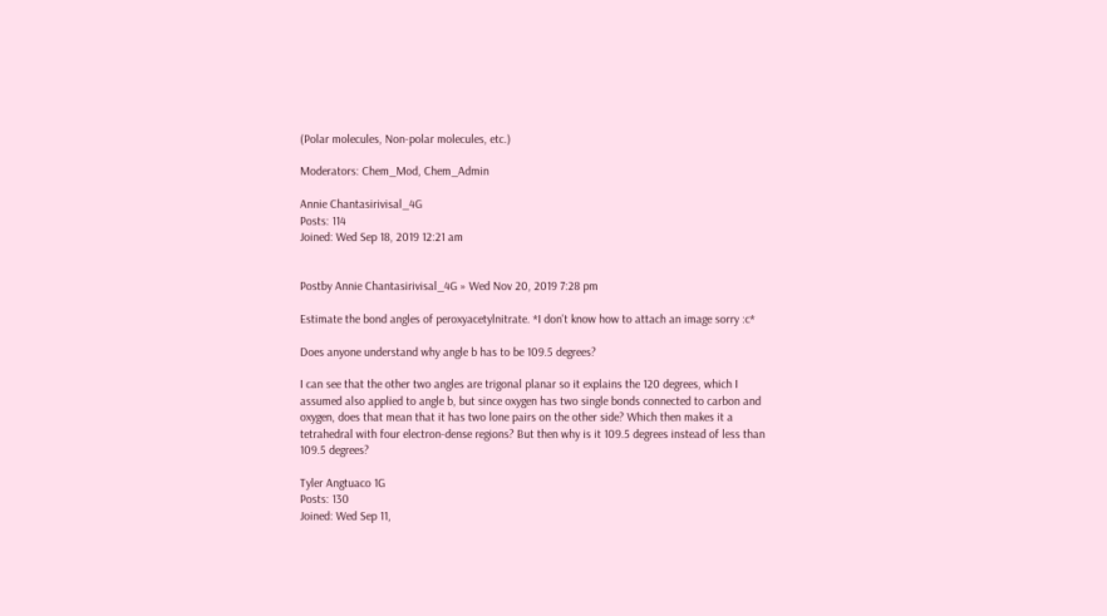(Polar molecules, Non-polar molecules, etc.)

Moderators: Chem_Mod, Chem_Admin

Annie Chantasirivisal_4G
Posts: 114
Joined: Wed Sep 18, 2019 12:21 am


Postby Annie Chantasirivisal_4G » Wed Nov 20, 2019 7:28 pm

Estimate the bond angles of peroxyacetylnitrate. *I don't know how to attach an image sorry :c*

Does anyone understand why angle b has to be 109.5 degrees?

I can see that the other two angles are trigonal planar so it explains the 120 degrees, which I assumed also applied to angle b, but since oxygen has two single bonds connected to carbon and oxygen, does that mean that it has two lone pairs on the other side? Which then makes it a tetrahedral with four electron-dense regions? But then why is it 109.5 degrees instead of less than 109.5 degrees?

Tyler Angtuaco 1G
Posts: 130
Joined: Wed Sep 11,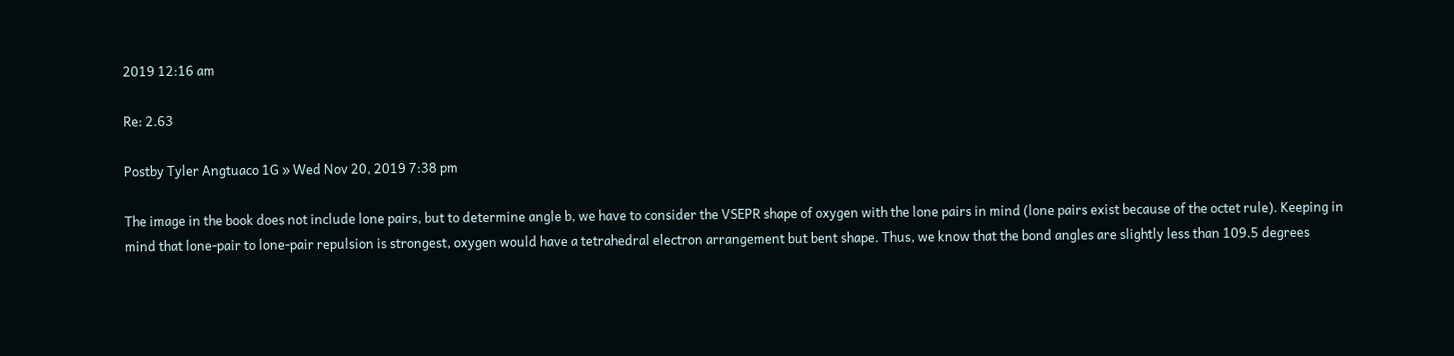2019 12:16 am

Re: 2.63

Postby Tyler Angtuaco 1G » Wed Nov 20, 2019 7:38 pm

The image in the book does not include lone pairs, but to determine angle b, we have to consider the VSEPR shape of oxygen with the lone pairs in mind (lone pairs exist because of the octet rule). Keeping in mind that lone-pair to lone-pair repulsion is strongest, oxygen would have a tetrahedral electron arrangement but bent shape. Thus, we know that the bond angles are slightly less than 109.5 degrees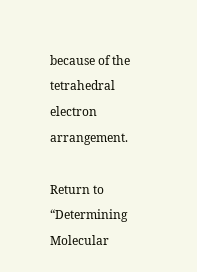because of the tetrahedral electron arrangement.

Return to “Determining Molecular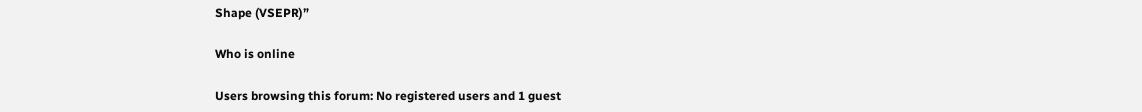Shape (VSEPR)”

Who is online

Users browsing this forum: No registered users and 1 guest